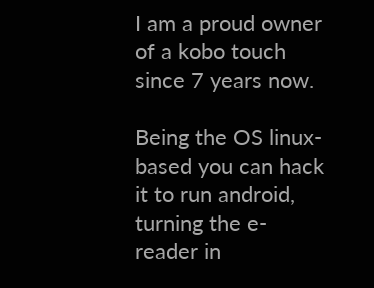I am a proud owner of a kobo touch since 7 years now.

Being the OS linux-based you can hack it to run android, turning the e-reader in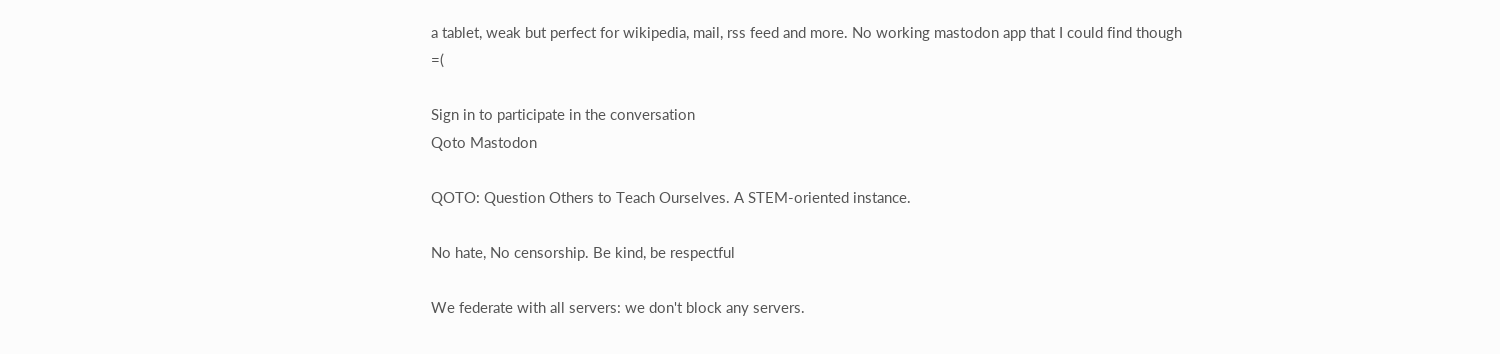a tablet, weak but perfect for wikipedia, mail, rss feed and more. No working mastodon app that I could find though =(

Sign in to participate in the conversation
Qoto Mastodon

QOTO: Question Others to Teach Ourselves. A STEM-oriented instance.

No hate, No censorship. Be kind, be respectful

We federate with all servers: we don't block any servers.